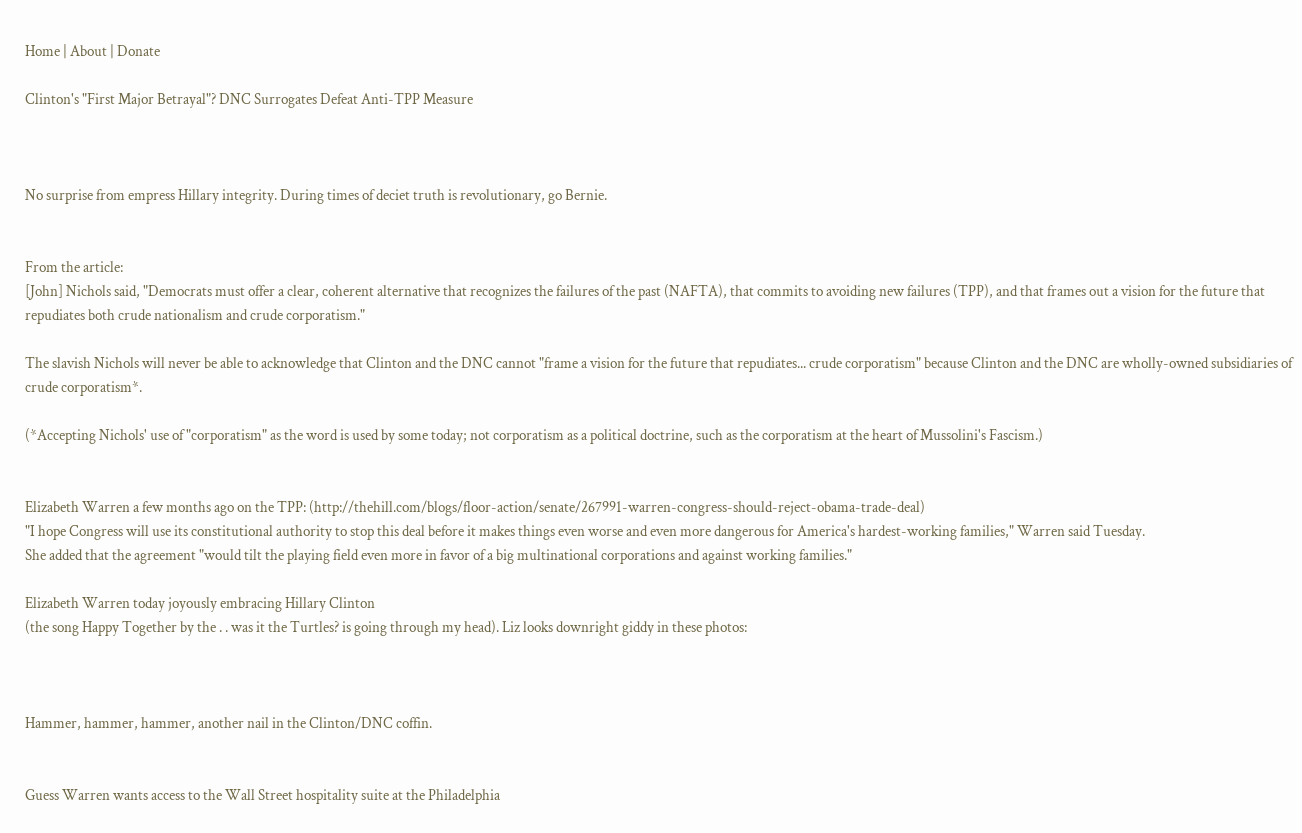Home | About | Donate

Clinton's "First Major Betrayal"? DNC Surrogates Defeat Anti-TPP Measure



No surprise from empress Hillary integrity. During times of deciet truth is revolutionary, go Bernie.


From the article:
[John] Nichols said, "Democrats must offer a clear, coherent alternative that recognizes the failures of the past (NAFTA), that commits to avoiding new failures (TPP), and that frames out a vision for the future that repudiates both crude nationalism and crude corporatism."

The slavish Nichols will never be able to acknowledge that Clinton and the DNC cannot "frame a vision for the future that repudiates... crude corporatism" because Clinton and the DNC are wholly-owned subsidiaries of crude corporatism*.

(*Accepting Nichols' use of "corporatism" as the word is used by some today; not corporatism as a political doctrine, such as the corporatism at the heart of Mussolini's Fascism.)


Elizabeth Warren a few months ago on the TPP: (http://thehill.com/blogs/floor-action/senate/267991-warren-congress-should-reject-obama-trade-deal)
"I hope Congress will use its constitutional authority to stop this deal before it makes things even worse and even more dangerous for America's hardest-working families," Warren said Tuesday.
She added that the agreement "would tilt the playing field even more in favor of a big multinational corporations and against working families."

Elizabeth Warren today joyously embracing Hillary Clinton
(the song Happy Together by the . . was it the Turtles? is going through my head). Liz looks downright giddy in these photos:



Hammer, hammer, hammer, another nail in the Clinton/DNC coffin.


Guess Warren wants access to the Wall Street hospitality suite at the Philadelphia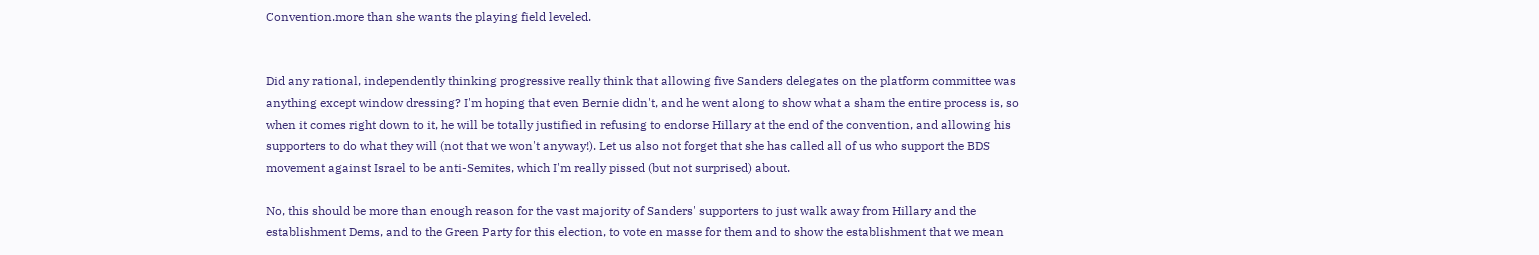Convention.more than she wants the playing field leveled.


Did any rational, independently thinking progressive really think that allowing five Sanders delegates on the platform committee was anything except window dressing? I'm hoping that even Bernie didn't, and he went along to show what a sham the entire process is, so when it comes right down to it, he will be totally justified in refusing to endorse Hillary at the end of the convention, and allowing his supporters to do what they will (not that we won't anyway!). Let us also not forget that she has called all of us who support the BDS movement against Israel to be anti-Semites, which I'm really pissed (but not surprised) about.

No, this should be more than enough reason for the vast majority of Sanders' supporters to just walk away from Hillary and the establishment Dems, and to the Green Party for this election, to vote en masse for them and to show the establishment that we mean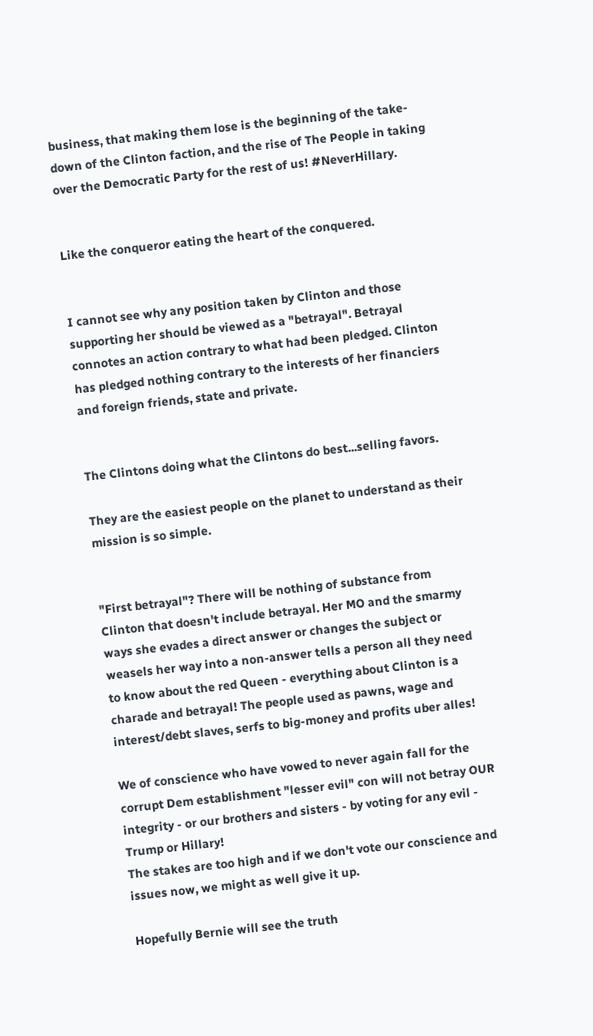business, that making them lose is the beginning of the take-down of the Clinton faction, and the rise of The People in taking over the Democratic Party for the rest of us! #NeverHillary.


Like the conqueror eating the heart of the conquered.


I cannot see why any position taken by Clinton and those supporting her should be viewed as a "betrayal". Betrayal connotes an action contrary to what had been pledged. Clinton has pledged nothing contrary to the interests of her financiers and foreign friends, state and private.


The Clintons doing what the Clintons do best...selling favors.

They are the easiest people on the planet to understand as their mission is so simple.


"First betrayal"? There will be nothing of substance from Clinton that doesn't include betrayal. Her MO and the smarmy ways she evades a direct answer or changes the subject or weasels her way into a non-answer tells a person all they need to know about the red Queen - everything about Clinton is a charade and betrayal! The people used as pawns, wage and interest/debt slaves, serfs to big-money and profits uber alles!

We of conscience who have vowed to never again fall for the corrupt Dem establishment "lesser evil" con will not betray OUR integrity - or our brothers and sisters - by voting for any evil - Trump or Hillary!
The stakes are too high and if we don't vote our conscience and issues now, we might as well give it up.

Hopefully Bernie will see the truth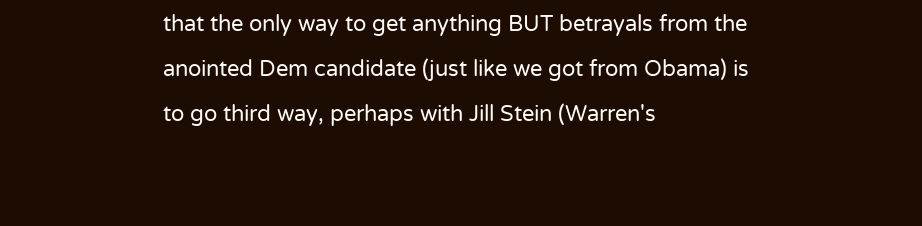that the only way to get anything BUT betrayals from the anointed Dem candidate (just like we got from Obama) is to go third way, perhaps with Jill Stein (Warren's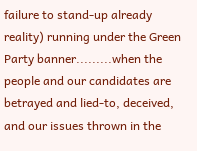failure to stand-up already reality) running under the Green Party banner.........when the people and our candidates are betrayed and lied-to, deceived, and our issues thrown in the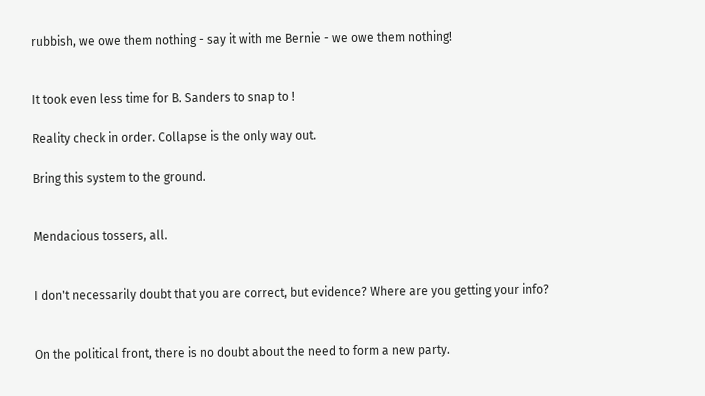rubbish, we owe them nothing - say it with me Bernie - we owe them nothing!


It took even less time for B. Sanders to snap to !

Reality check in order. Collapse is the only way out.

Bring this system to the ground.


Mendacious tossers, all.


I don't necessarily doubt that you are correct, but evidence? Where are you getting your info?


On the political front, there is no doubt about the need to form a new party.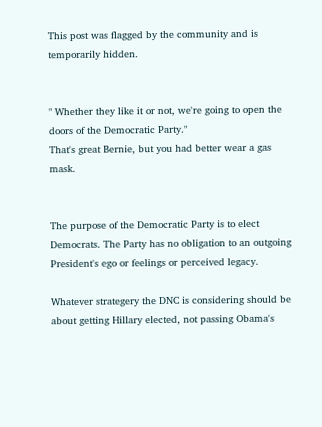This post was flagged by the community and is temporarily hidden.


" Whether they like it or not, we're going to open the doors of the Democratic Party."
That's great Bernie, but you had better wear a gas mask.


The purpose of the Democratic Party is to elect Democrats. The Party has no obligation to an outgoing President's ego or feelings or perceived legacy.

Whatever strategery the DNC is considering should be about getting Hillary elected, not passing Obama's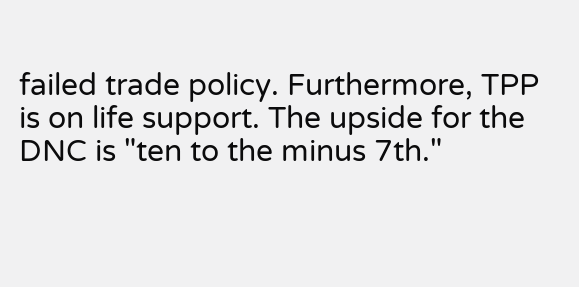failed trade policy. Furthermore, TPP is on life support. The upside for the DNC is "ten to the minus 7th."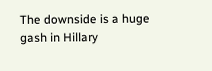The downside is a huge gash in Hillary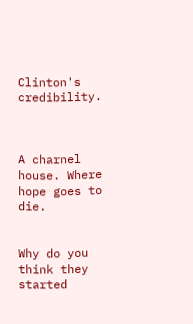Clinton's credibility.



A charnel house. Where hope goes to die.


Why do you think they started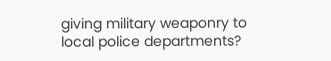giving military weaponry to local police departments?